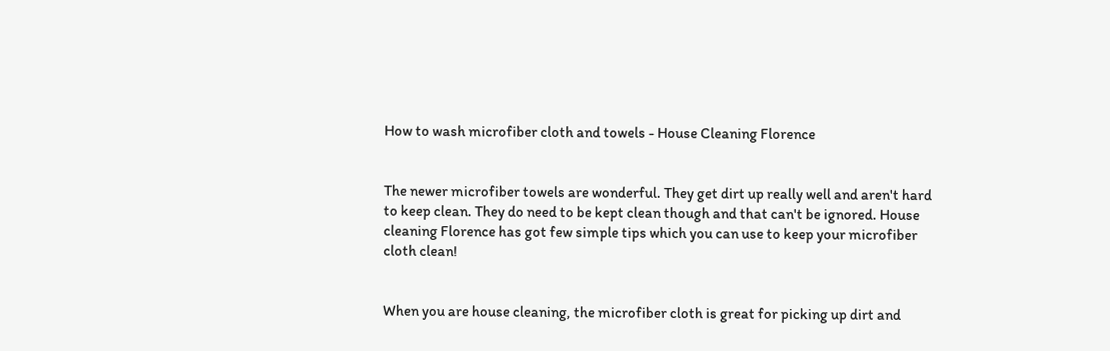How to wash microfiber cloth and towels - House Cleaning Florence


The newer microfiber towels are wonderful. They get dirt up really well and aren't hard to keep clean. They do need to be kept clean though and that can't be ignored. House cleaning Florence has got few simple tips which you can use to keep your microfiber cloth clean!


When you are house cleaning, the microfiber cloth is great for picking up dirt and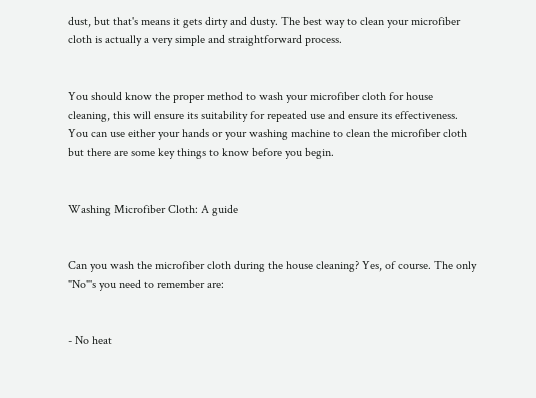dust, but that's means it gets dirty and dusty. The best way to clean your microfiber cloth is actually a very simple and straightforward process.


You should know the proper method to wash your microfiber cloth for house cleaning, this will ensure its suitability for repeated use and ensure its effectiveness. You can use either your hands or your washing machine to clean the microfiber cloth but there are some key things to know before you begin.


Washing Microfiber Cloth: A guide


Can you wash the microfiber cloth during the house cleaning? Yes, of course. The only "No"'s you need to remember are:


- No heat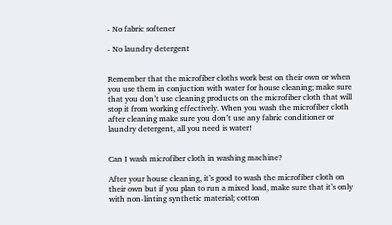- No fabric softener

- No laundry detergent


Remember that the microfiber cloths work best on their own or when you use them in conjuction with water for house cleaning; make sure that you don’t use cleaning products on the microfiber cloth that will stop it from working effectively. When you wash the microfiber cloth after cleaning make sure you don’t use any fabric conditioner or laundry detergent, all you need is water!


Can I wash microfiber cloth in washing machine?

After your house cleaning, it’s good to wash the microfiber cloth on their own but if you plan to run a mixed load, make sure that it’s only with non-linting synthetic material; cotton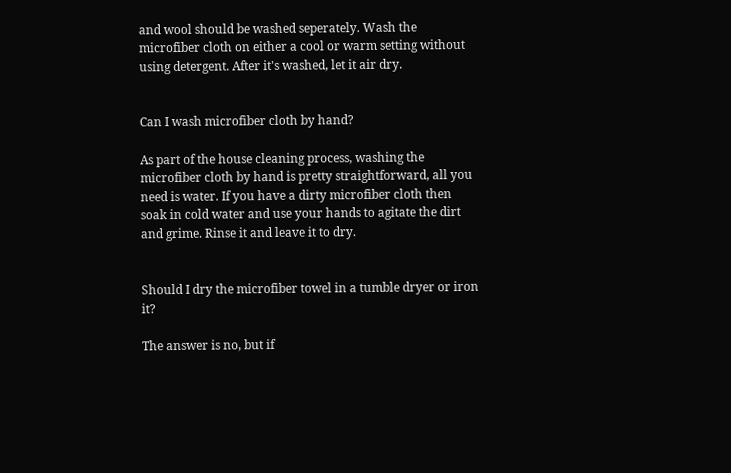and wool should be washed seperately. Wash the microfiber cloth on either a cool or warm setting without using detergent. After it's washed, let it air dry.


Can I wash microfiber cloth by hand?

As part of the house cleaning process, washing the microfiber cloth by hand is pretty straightforward, all you need is water. If you have a dirty microfiber cloth then soak in cold water and use your hands to agitate the dirt and grime. Rinse it and leave it to dry.


Should I dry the microfiber towel in a tumble dryer or iron it?

The answer is no, but if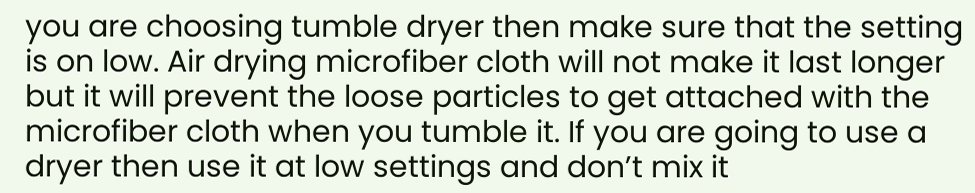you are choosing tumble dryer then make sure that the setting is on low. Air drying microfiber cloth will not make it last longer but it will prevent the loose particles to get attached with the microfiber cloth when you tumble it. If you are going to use a dryer then use it at low settings and don’t mix it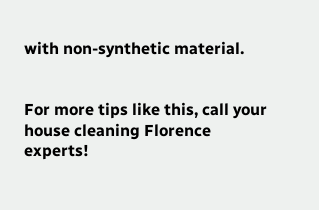with non-synthetic material.


For more tips like this, call your house cleaning Florence experts!